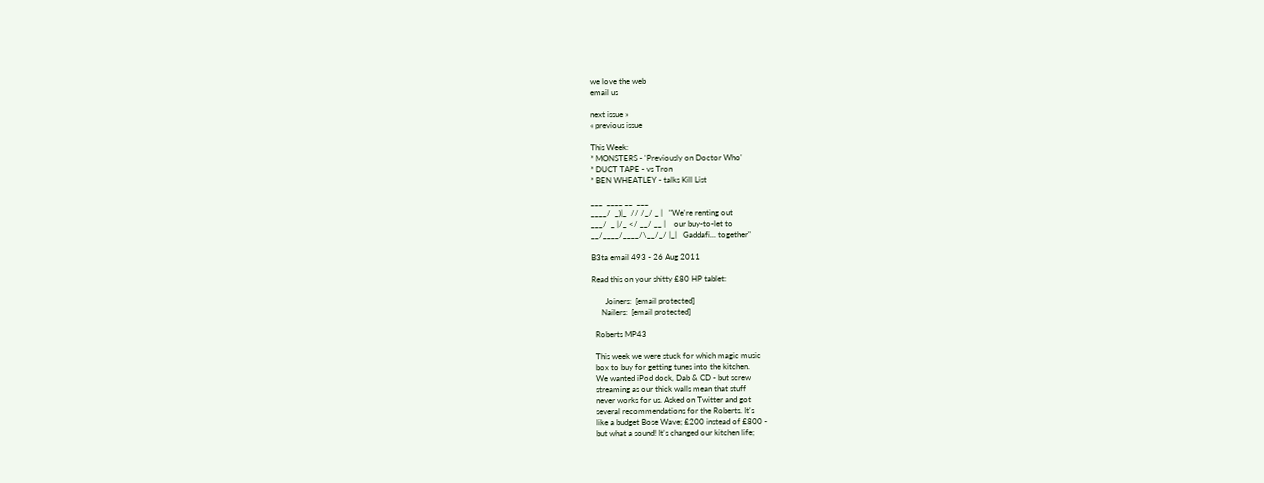we love the web
email us

next issue »
« previous issue

This Week:
* MONSTERS - 'Previously on Doctor Who'
* DUCT TAPE - vs Tron
* BEN WHEATLEY - talks Kill List

___  ____ __  ___
____/  _)|_  // /_/ _ |   "We're renting out
___/  _ |/_ </ __/ __ |    our buy-to-let to
__/____/____/\__/_/ |_|   Gaddafi... together"

B3ta email 493 - 26 Aug 2011

Read this on your shitty £80 HP tablet:

       Joiners:  [email protected]
     Nailers:  [email protected]

  Roberts MP43

  This week we were stuck for which magic music
  box to buy for getting tunes into the kitchen.
  We wanted iPod dock, Dab & CD - but screw
  streaming as our thick walls mean that stuff
  never works for us. Asked on Twitter and got
  several recommendations for the Roberts. It's
  like a budget Bose Wave; £200 instead of £800 -
  but what a sound! It's changed our kitchen life;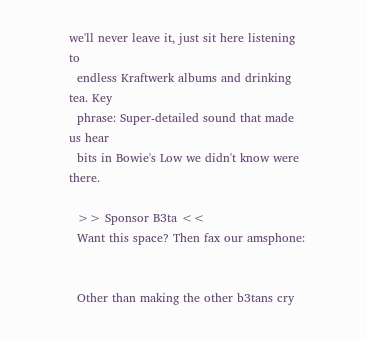we'll never leave it, just sit here listening to
  endless Kraftwerk albums and drinking tea. Key
  phrase: Super-detailed sound that made us hear
  bits in Bowie's Low we didn't know were there.

  >> Sponsor B3ta <<
  Want this space? Then fax our amsphone:


  Other than making the other b3tans cry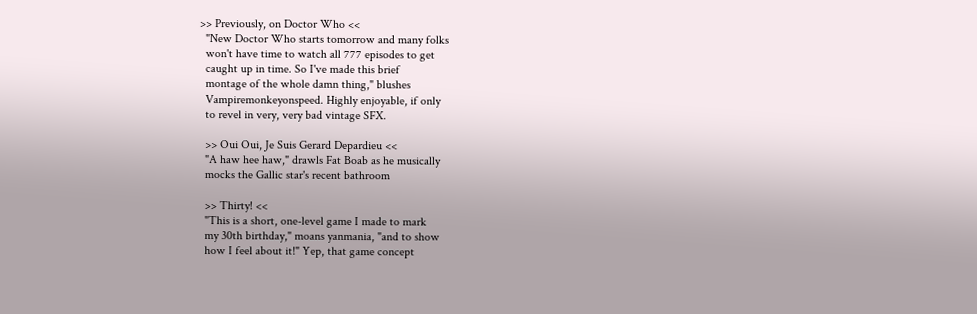>> Previously, on Doctor Who <<
  "New Doctor Who starts tomorrow and many folks
  won't have time to watch all 777 episodes to get
  caught up in time. So I've made this brief
  montage of the whole damn thing," blushes
  Vampiremonkeyonspeed. Highly enjoyable, if only
  to revel in very, very bad vintage SFX.

  >> Oui Oui, Je Suis Gerard Depardieu <<
  "A haw hee haw," drawls Fat Boab as he musically
  mocks the Gallic star's recent bathroom

  >> Thirty! <<
  "This is a short, one-level game I made to mark
  my 30th birthday," moans yanmania, "and to show
  how I feel about it!" Yep, that game concept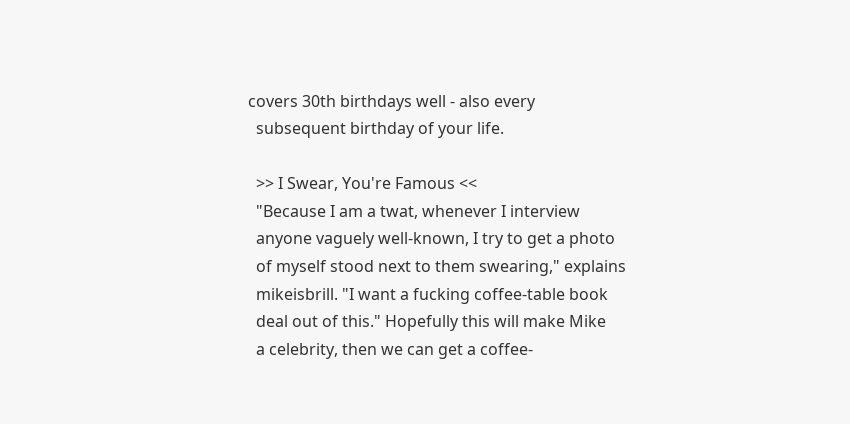covers 30th birthdays well - also every
  subsequent birthday of your life.

  >> I Swear, You're Famous <<
  "Because I am a twat, whenever I interview
  anyone vaguely well-known, I try to get a photo
  of myself stood next to them swearing," explains
  mikeisbrill. "I want a fucking coffee-table book
  deal out of this." Hopefully this will make Mike
  a celebrity, then we can get a coffee-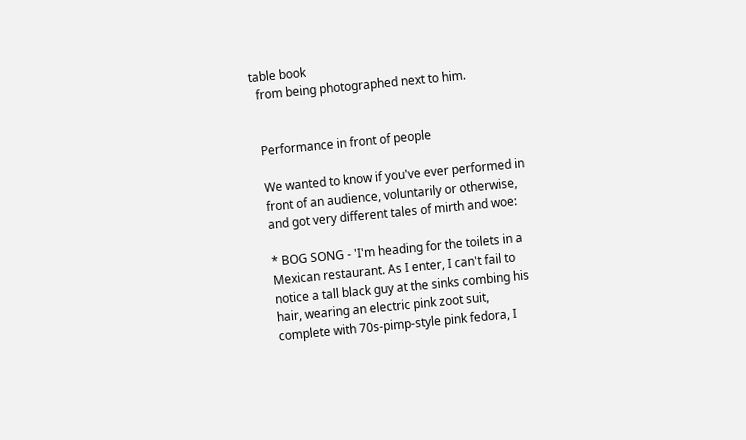table book
  from being photographed next to him.


  Performance in front of people

  We wanted to know if you've ever performed in
  front of an audience, voluntarily or otherwise,
  and got very different tales of mirth and woe:

  * BOG SONG - 'I'm heading for the toilets in a
  Mexican restaurant. As I enter, I can't fail to
  notice a tall black guy at the sinks combing his
  hair, wearing an electric pink zoot suit,
  complete with 70s-pimp-style pink fedora, I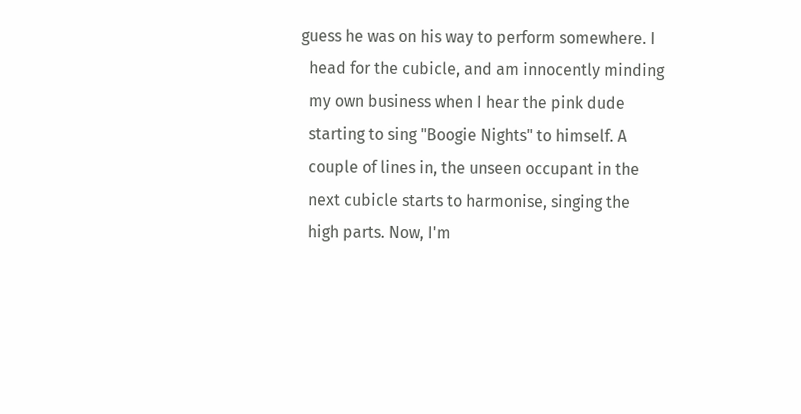guess he was on his way to perform somewhere. I
  head for the cubicle, and am innocently minding
  my own business when I hear the pink dude
  starting to sing "Boogie Nights" to himself. A
  couple of lines in, the unseen occupant in the
  next cubicle starts to harmonise, singing the
  high parts. Now, I'm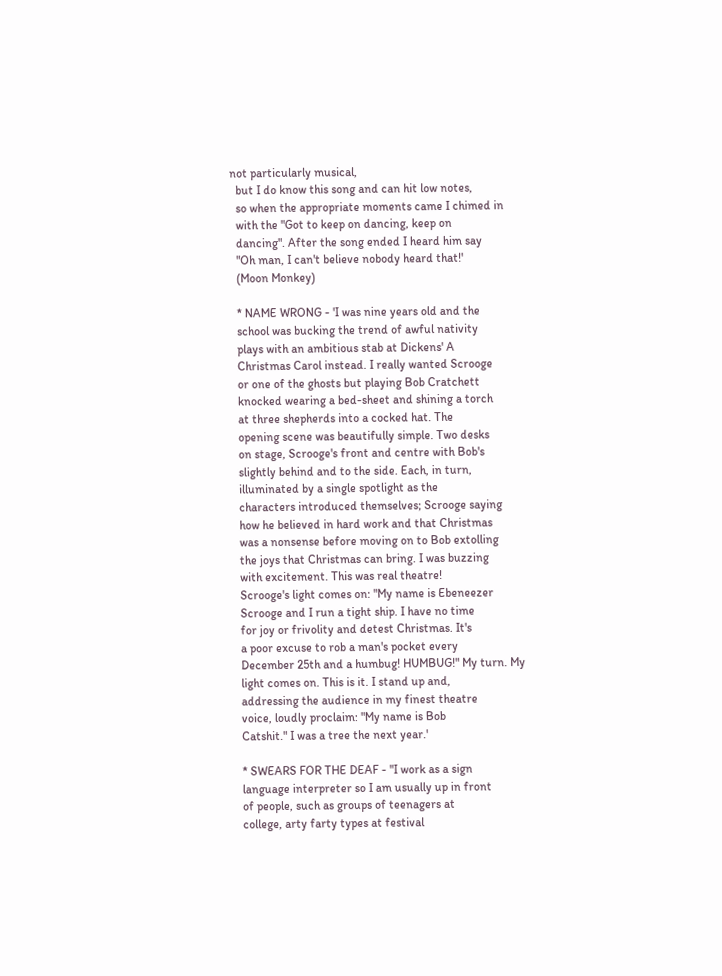not particularly musical,
  but I do know this song and can hit low notes,
  so when the appropriate moments came I chimed in
  with the "Got to keep on dancing, keep on
  dancing". After the song ended I heard him say
  "Oh man, I can't believe nobody heard that!'
  (Moon Monkey)

  * NAME WRONG - 'I was nine years old and the
  school was bucking the trend of awful nativity
  plays with an ambitious stab at Dickens' A
  Christmas Carol instead. I really wanted Scrooge
  or one of the ghosts but playing Bob Cratchett
  knocked wearing a bed-sheet and shining a torch
  at three shepherds into a cocked hat. The
  opening scene was beautifully simple. Two desks
  on stage, Scrooge's front and centre with Bob's
  slightly behind and to the side. Each, in turn,
  illuminated by a single spotlight as the
  characters introduced themselves; Scrooge saying
  how he believed in hard work and that Christmas
  was a nonsense before moving on to Bob extolling
  the joys that Christmas can bring. I was buzzing
  with excitement. This was real theatre!
  Scrooge's light comes on: "My name is Ebeneezer
  Scrooge and I run a tight ship. I have no time
  for joy or frivolity and detest Christmas. It's
  a poor excuse to rob a man's pocket every
  December 25th and a humbug! HUMBUG!" My turn. My
  light comes on. This is it. I stand up and,
  addressing the audience in my finest theatre
  voice, loudly proclaim: "My name is Bob
  Catshit." I was a tree the next year.'

  * SWEARS FOR THE DEAF - "I work as a sign
  language interpreter so I am usually up in front
  of people, such as groups of teenagers at
  college, arty farty types at festival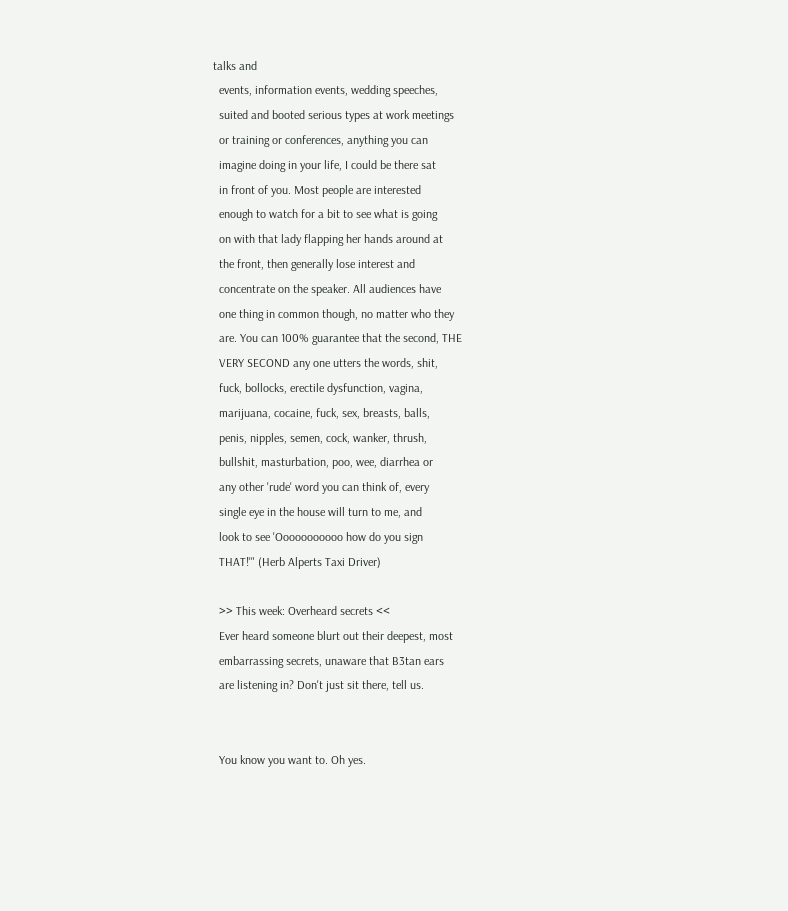talks and
  events, information events, wedding speeches,
  suited and booted serious types at work meetings
  or training or conferences, anything you can
  imagine doing in your life, I could be there sat
  in front of you. Most people are interested
  enough to watch for a bit to see what is going
  on with that lady flapping her hands around at
  the front, then generally lose interest and
  concentrate on the speaker. All audiences have
  one thing in common though, no matter who they
  are. You can 100% guarantee that the second, THE
  VERY SECOND any one utters the words, shit,
  fuck, bollocks, erectile dysfunction, vagina,
  marijuana, cocaine, fuck, sex, breasts, balls,
  penis, nipples, semen, cock, wanker, thrush,
  bullshit, masturbation, poo, wee, diarrhea or
  any other 'rude' word you can think of, every
  single eye in the house will turn to me, and
  look to see 'Ooooooooooo how do you sign
  THAT!'" (Herb Alperts Taxi Driver)

  >> This week: Overheard secrets <<
  Ever heard someone blurt out their deepest, most
  embarrassing secrets, unaware that B3tan ears
  are listening in? Don't just sit there, tell us.


  You know you want to. Oh yes.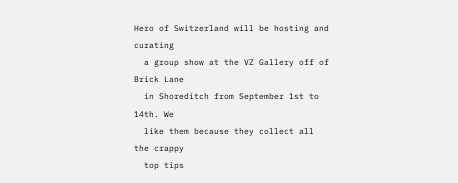Hero of Switzerland will be hosting and curating
  a group show at the VZ Gallery off of Brick Lane
  in Shoreditch from September 1st to 14th. We
  like them because they collect all the crappy
  top tips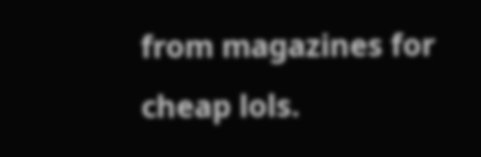from magazines for cheap lols.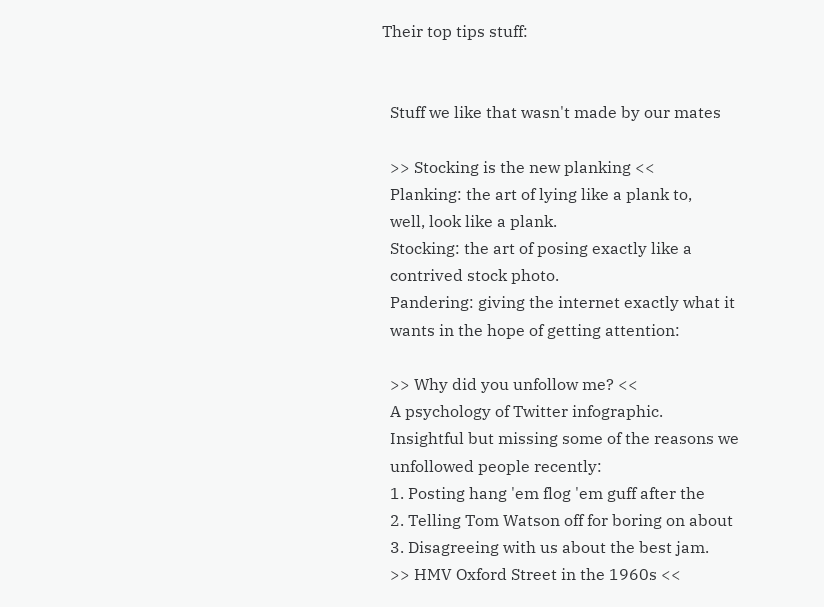Their top tips stuff:


  Stuff we like that wasn't made by our mates

  >> Stocking is the new planking <<
  Planking: the art of lying like a plank to,
  well, look like a plank.
  Stocking: the art of posing exactly like a
  contrived stock photo.
  Pandering: giving the internet exactly what it
  wants in the hope of getting attention:

  >> Why did you unfollow me? <<
  A psychology of Twitter infographic.
  Insightful but missing some of the reasons we
  unfollowed people recently:
  1. Posting hang 'em flog 'em guff after the
  2. Telling Tom Watson off for boring on about
  3. Disagreeing with us about the best jam.
  >> HMV Oxford Street in the 1960s <<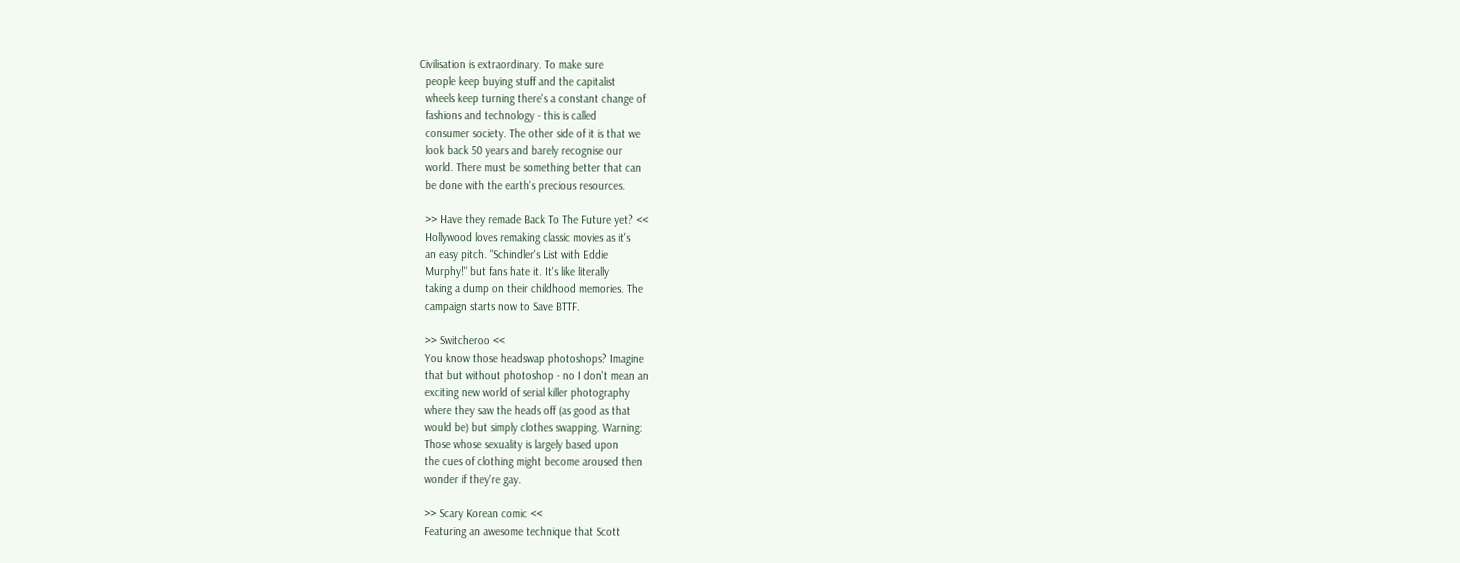Civilisation is extraordinary. To make sure
  people keep buying stuff and the capitalist
  wheels keep turning there's a constant change of
  fashions and technology - this is called
  consumer society. The other side of it is that we
  look back 50 years and barely recognise our
  world. There must be something better that can
  be done with the earth's precious resources.

  >> Have they remade Back To The Future yet? <<
  Hollywood loves remaking classic movies as it's
  an easy pitch. "Schindler's List with Eddie
  Murphy!" but fans hate it. It's like literally
  taking a dump on their childhood memories. The
  campaign starts now to Save BTTF.

  >> Switcheroo <<
  You know those headswap photoshops? Imagine
  that but without photoshop - no I don't mean an
  exciting new world of serial killer photography
  where they saw the heads off (as good as that
  would be) but simply clothes swapping. Warning:
  Those whose sexuality is largely based upon
  the cues of clothing might become aroused then
  wonder if they're gay.

  >> Scary Korean comic <<
  Featuring an awesome technique that Scott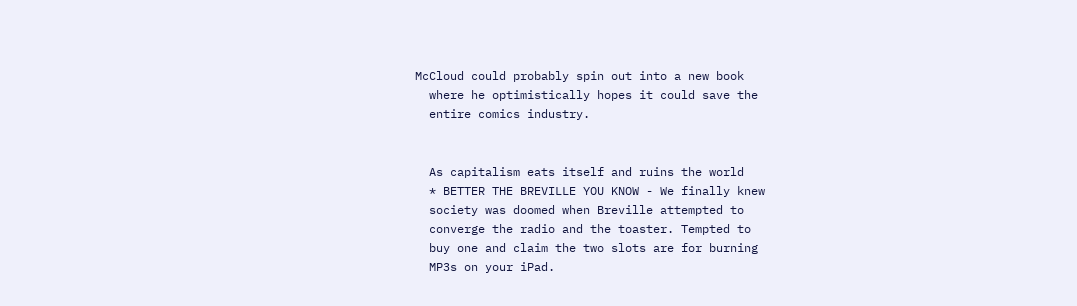McCloud could probably spin out into a new book
  where he optimistically hopes it could save the
  entire comics industry.


  As capitalism eats itself and ruins the world
  * BETTER THE BREVILLE YOU KNOW - We finally knew
  society was doomed when Breville attempted to
  converge the radio and the toaster. Tempted to
  buy one and claim the two slots are for burning
  MP3s on your iPad.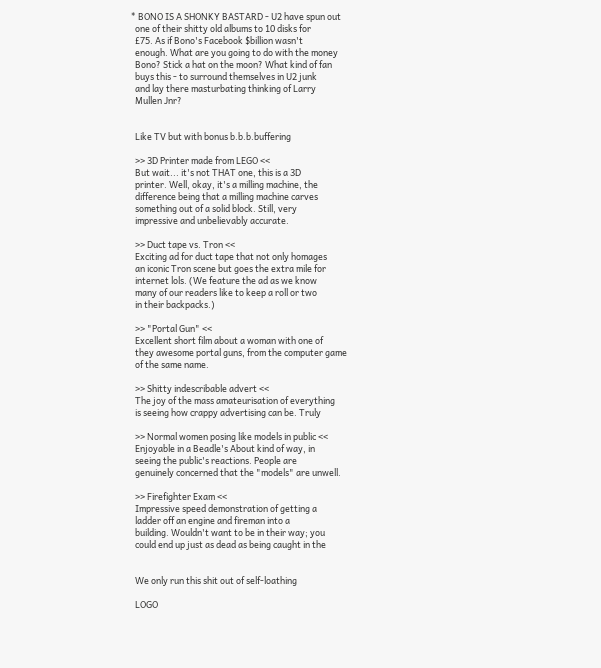* BONO IS A SHONKY BASTARD - U2 have spun out
  one of their shitty old albums to 10 disks for
  £75. As if Bono's Facebook $billion wasn't
  enough. What are you going to do with the money
  Bono? Stick a hat on the moon? What kind of fan
  buys this - to surround themselves in U2 junk
  and lay there masturbating thinking of Larry
  Mullen Jnr?


  Like TV but with bonus b.b.b.buffering

  >> 3D Printer made from LEGO <<
  But wait... it's not THAT one, this is a 3D
  printer. Well, okay, it's a milling machine, the
  difference being that a milling machine carves
  something out of a solid block. Still, very
  impressive and unbelievably accurate.

  >> Duct tape vs. Tron <<
  Exciting ad for duct tape that not only homages
  an iconic Tron scene but goes the extra mile for
  internet lols. (We feature the ad as we know
  many of our readers like to keep a roll or two
  in their backpacks.)

  >> "Portal Gun" <<
  Excellent short film about a woman with one of
  they awesome portal guns, from the computer game
  of the same name.

  >> Shitty indescribable advert <<
  The joy of the mass amateurisation of everything
  is seeing how crappy advertising can be. Truly

  >> Normal women posing like models in public <<
  Enjoyable in a Beadle's About kind of way, in
  seeing the public's reactions. People are
  genuinely concerned that the "models" are unwell.

  >> Firefighter Exam <<
  Impressive speed demonstration of getting a
  ladder off an engine and fireman into a
  building. Wouldn't want to be in their way; you
  could end up just as dead as being caught in the


  We only run this shit out of self-loathing

  LOGO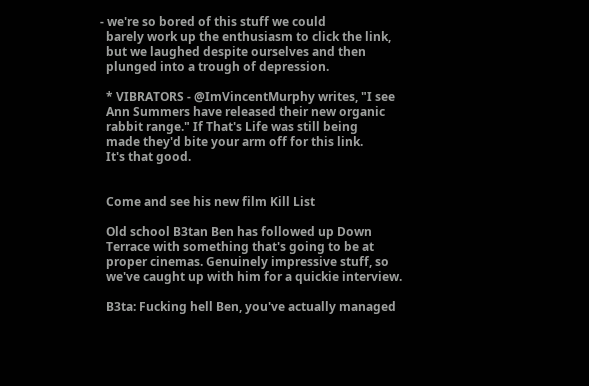- we're so bored of this stuff we could
  barely work up the enthusiasm to click the link,
  but we laughed despite ourselves and then
  plunged into a trough of depression.

  * VIBRATORS - @ImVincentMurphy writes, "I see
  Ann Summers have released their new organic
  rabbit range." If That's Life was still being
  made they'd bite your arm off for this link.
  It's that good.


  Come and see his new film Kill List

  Old school B3tan Ben has followed up Down
  Terrace with something that's going to be at
  proper cinemas. Genuinely impressive stuff, so
  we've caught up with him for a quickie interview.

  B3ta: Fucking hell Ben, you've actually managed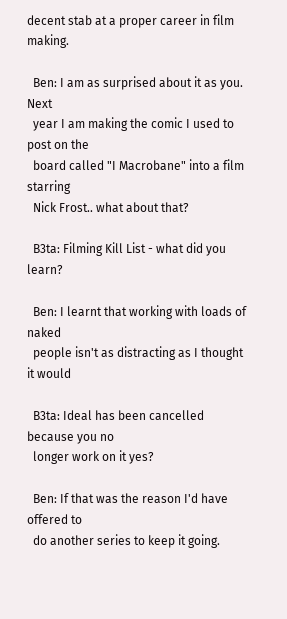decent stab at a proper career in film making.

  Ben: I am as surprised about it as you. Next
  year I am making the comic I used to post on the
  board called "I Macrobane" into a film starring
  Nick Frost.. what about that?

  B3ta: Filming Kill List - what did you learn?

  Ben: I learnt that working with loads of naked
  people isn't as distracting as I thought it would

  B3ta: Ideal has been cancelled because you no
  longer work on it yes?

  Ben: If that was the reason I'd have offered to
  do another series to keep it going.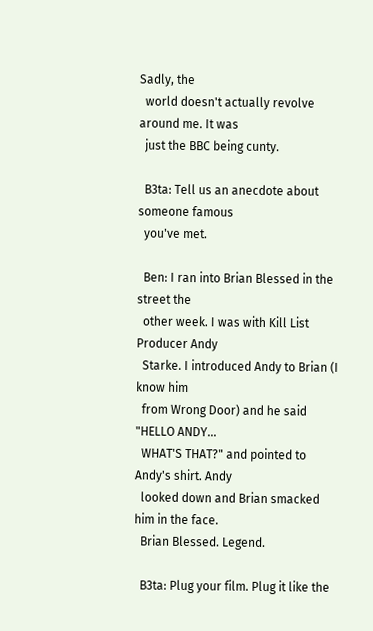Sadly, the
  world doesn't actually revolve around me. It was
  just the BBC being cunty.

  B3ta: Tell us an anecdote about someone famous
  you've met.

  Ben: I ran into Brian Blessed in the street the
  other week. I was with Kill List Producer Andy
  Starke. I introduced Andy to Brian (I know him
  from Wrong Door) and he said "HELLO ANDY...
  WHAT'S THAT?" and pointed to Andy's shirt. Andy
  looked down and Brian smacked him in the face.
  Brian Blessed. Legend.

  B3ta: Plug your film. Plug it like the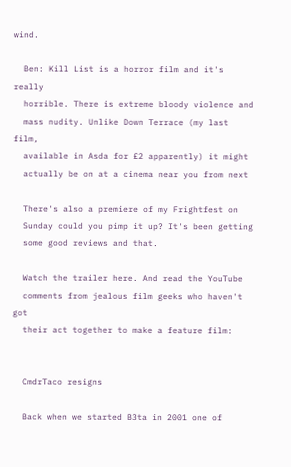wind.

  Ben: Kill List is a horror film and it's really
  horrible. There is extreme bloody violence and
  mass nudity. Unlike Down Terrace (my last film,
  available in Asda for £2 apparently) it might
  actually be on at a cinema near you from next

  There's also a premiere of my Frightfest on
  Sunday could you pimp it up? It's been getting
  some good reviews and that.

  Watch the trailer here. And read the YouTube
  comments from jealous film geeks who haven't got
  their act together to make a feature film:


  CmdrTaco resigns

  Back when we started B3ta in 2001 one of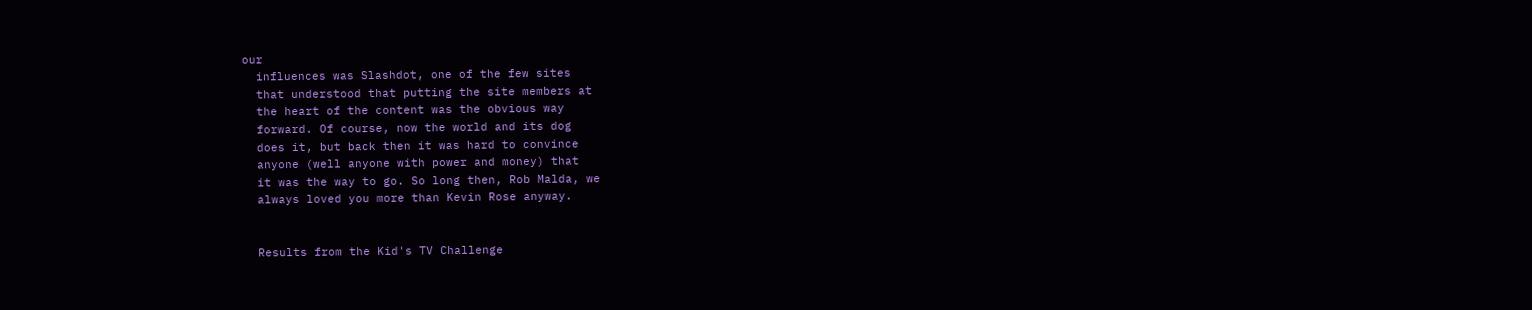our
  influences was Slashdot, one of the few sites
  that understood that putting the site members at
  the heart of the content was the obvious way
  forward. Of course, now the world and its dog
  does it, but back then it was hard to convince
  anyone (well anyone with power and money) that
  it was the way to go. So long then, Rob Malda, we
  always loved you more than Kevin Rose anyway.


  Results from the Kid's TV Challenge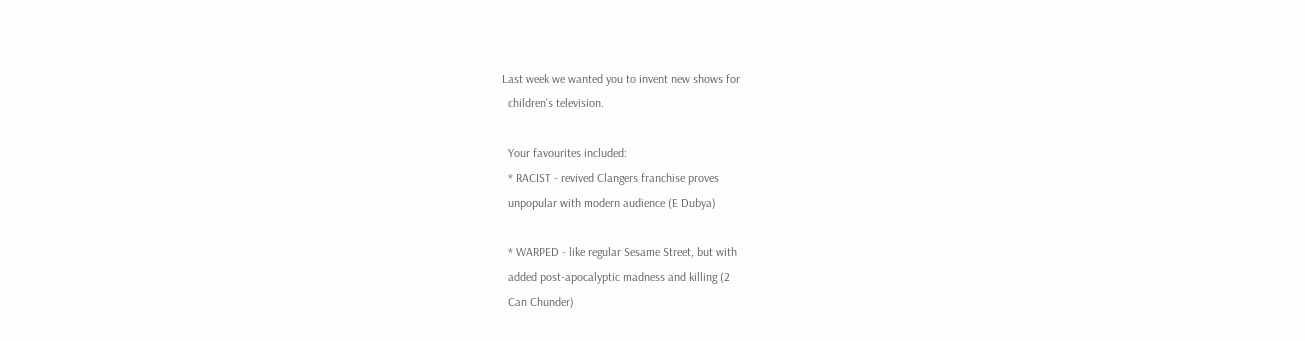Last week we wanted you to invent new shows for
  children's television.

  Your favourites included:
  * RACIST - revived Clangers franchise proves
  unpopular with modern audience (E Dubya)

  * WARPED - like regular Sesame Street, but with
  added post-apocalyptic madness and killing (2
  Can Chunder)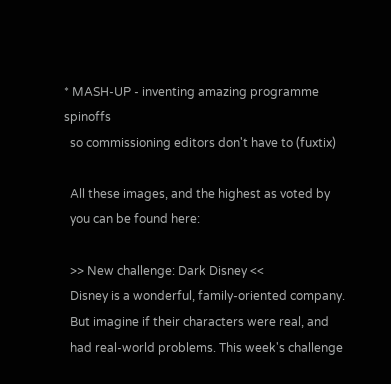* MASH-UP - inventing amazing programme spinoffs
  so commissioning editors don't have to (fuxtix)

  All these images, and the highest as voted by
  you can be found here:

  >> New challenge: Dark Disney <<
  Disney is a wonderful, family-oriented company.
  But imagine if their characters were real, and
  had real-world problems. This week's challenge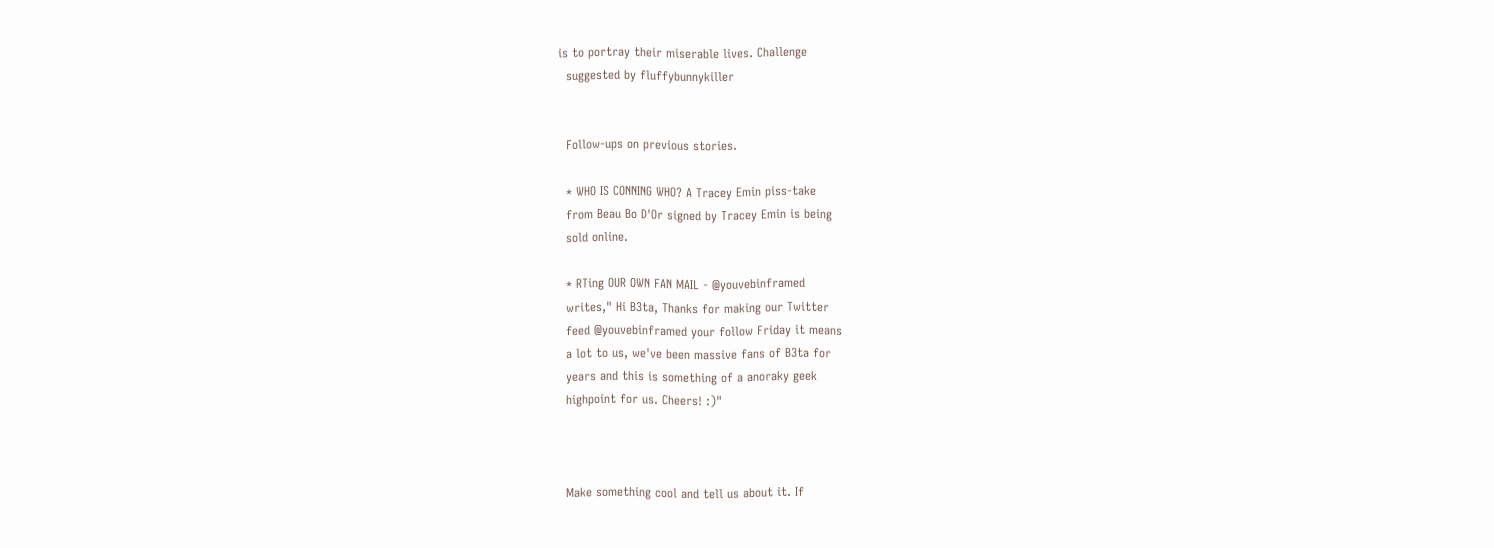is to portray their miserable lives. Challenge
  suggested by fluffybunnykiller


  Follow-ups on previous stories.

  * WHO IS CONNING WHO? A Tracey Emin piss-take
  from Beau Bo D'Or signed by Tracey Emin is being
  sold online.

  * RTing OUR OWN FAN MAIL - @youvebinframed
  writes," Hi B3ta, Thanks for making our Twitter
  feed @youvebinframed your follow Friday it means
  a lot to us, we've been massive fans of B3ta for
  years and this is something of a anoraky geek
  highpoint for us. Cheers! :)"



  Make something cool and tell us about it. If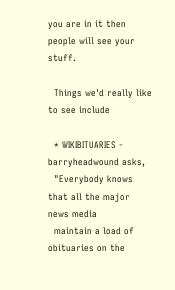you are in it then people will see your stuff.

  Things we'd really like to see include

  * WIKIBITUARIES - barryheadwound asks,
  "Everybody knows that all the major news media
  maintain a load of obituaries on the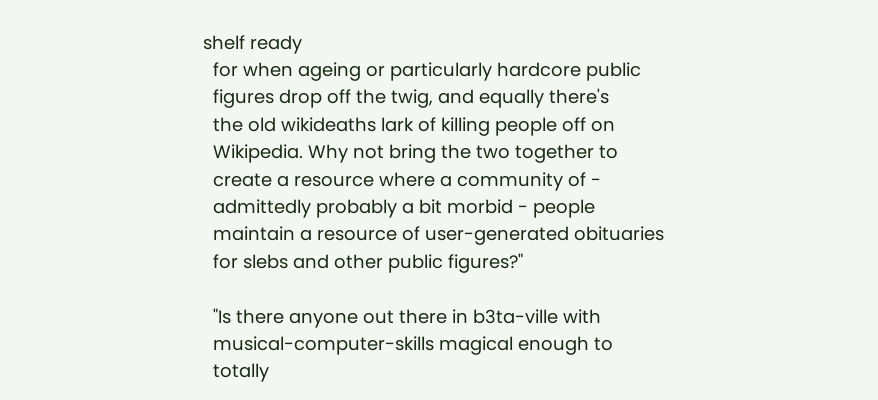shelf ready
  for when ageing or particularly hardcore public
  figures drop off the twig, and equally there's
  the old wikideaths lark of killing people off on
  Wikipedia. Why not bring the two together to
  create a resource where a community of -
  admittedly probably a bit morbid - people
  maintain a resource of user-generated obituaries
  for slebs and other public figures?"

  "Is there anyone out there in b3ta-ville with
  musical-computer-skills magical enough to
  totally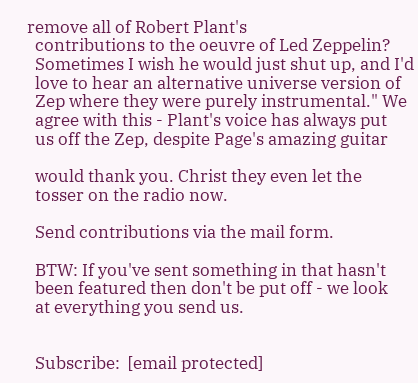remove all of Robert Plant's
  contributions to the oeuvre of Led Zeppelin?
  Sometimes I wish he would just shut up, and I'd
  love to hear an alternative universe version of
  Zep where they were purely instrumental." We
  agree with this - Plant's voice has always put
  us off the Zep, despite Page's amazing guitar

  would thank you. Christ they even let the
  tosser on the radio now.

  Send contributions via the mail form.

  BTW: If you've sent something in that hasn't
  been featured then don't be put off - we look
  at everything you send us.


  Subscribe:  [email protected]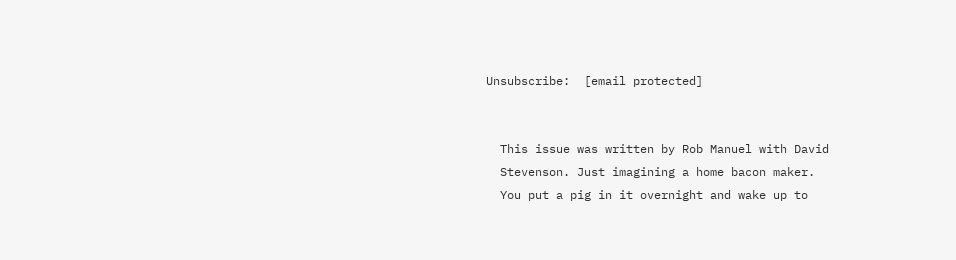Unsubscribe:  [email protected]


  This issue was written by Rob Manuel with David
  Stevenson. Just imagining a home bacon maker.
  You put a pig in it overnight and wake up to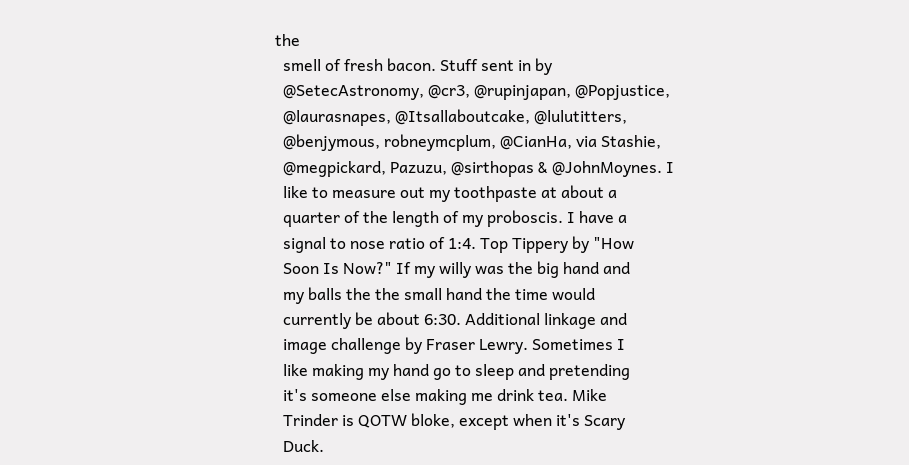the
  smell of fresh bacon. Stuff sent in by
  @SetecAstronomy, @cr3, @rupinjapan, @Popjustice,
  @laurasnapes, @Itsallaboutcake, @lulutitters,
  @benjymous, robneymcplum, @CianHa, via Stashie,
  @megpickard, Pazuzu, @sirthopas & @JohnMoynes. I
  like to measure out my toothpaste at about a
  quarter of the length of my proboscis. I have a
  signal to nose ratio of 1:4. Top Tippery by "How
  Soon Is Now?" If my willy was the big hand and
  my balls the the small hand the time would
  currently be about 6:30. Additional linkage and
  image challenge by Fraser Lewry. Sometimes I
  like making my hand go to sleep and pretending
  it's someone else making me drink tea. Mike
  Trinder is QOTW bloke, except when it's Scary
  Duck.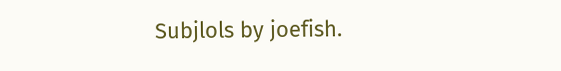Subjlols by joefish.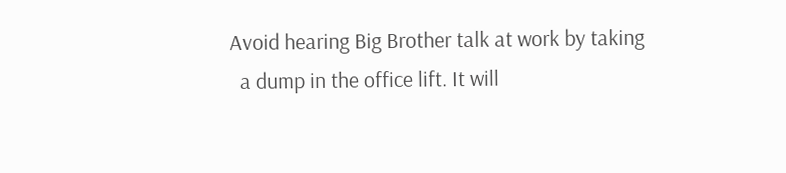Avoid hearing Big Brother talk at work by taking
  a dump in the office lift. It will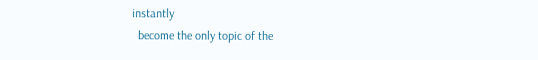instantly
  become the only topic of the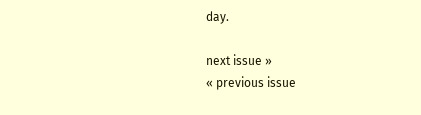day.

next issue »
« previous issue